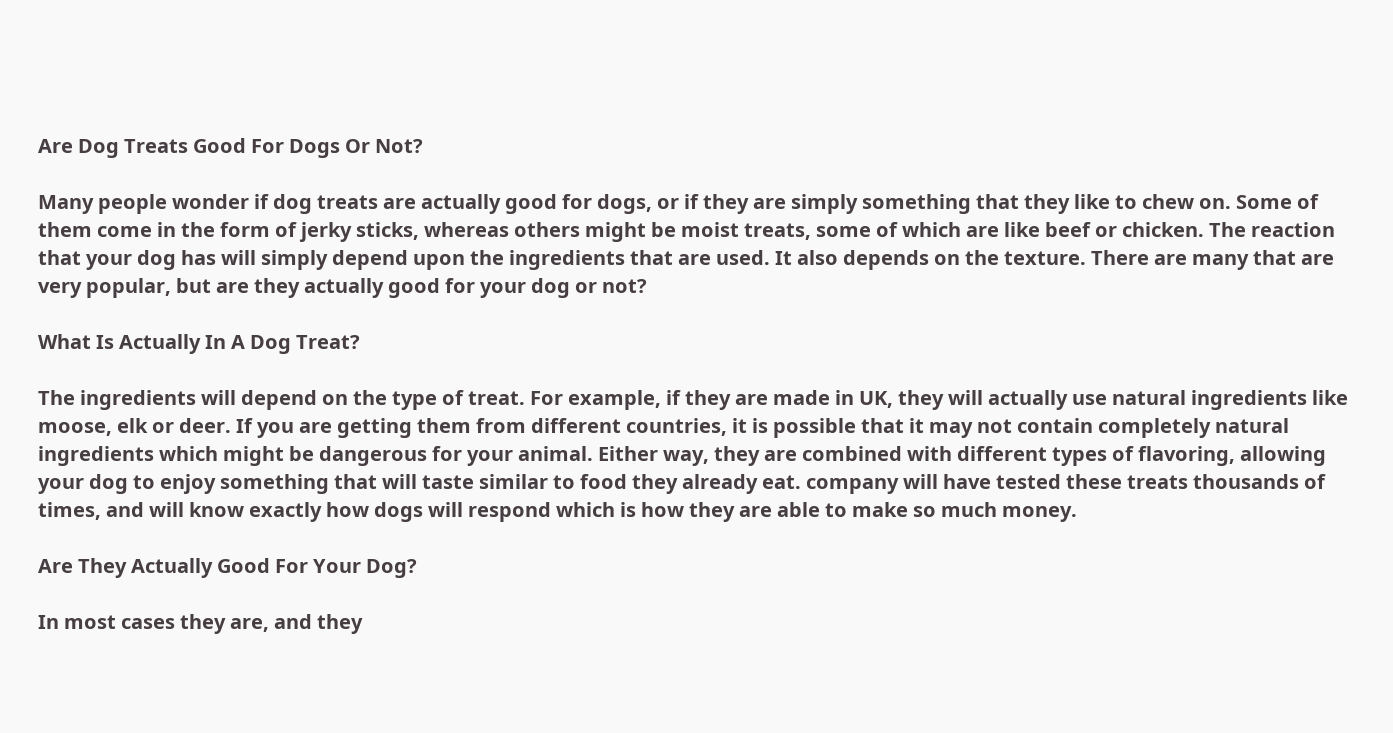Are Dog Treats Good For Dogs Or Not?

Many people wonder if dog treats are actually good for dogs, or if they are simply something that they like to chew on. Some of them come in the form of jerky sticks, whereas others might be moist treats, some of which are like beef or chicken. The reaction that your dog has will simply depend upon the ingredients that are used. It also depends on the texture. There are many that are very popular, but are they actually good for your dog or not?

What Is Actually In A Dog Treat?

The ingredients will depend on the type of treat. For example, if they are made in UK, they will actually use natural ingredients like moose, elk or deer. If you are getting them from different countries, it is possible that it may not contain completely natural ingredients which might be dangerous for your animal. Either way, they are combined with different types of flavoring, allowing your dog to enjoy something that will taste similar to food they already eat. company will have tested these treats thousands of times, and will know exactly how dogs will respond which is how they are able to make so much money.

Are They Actually Good For Your Dog?

In most cases they are, and they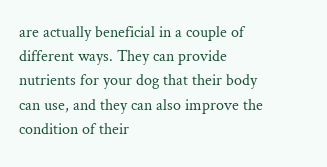are actually beneficial in a couple of different ways. They can provide nutrients for your dog that their body can use, and they can also improve the condition of their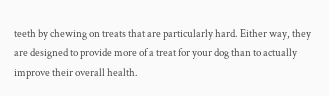teeth by chewing on treats that are particularly hard. Either way, they are designed to provide more of a treat for your dog than to actually improve their overall health.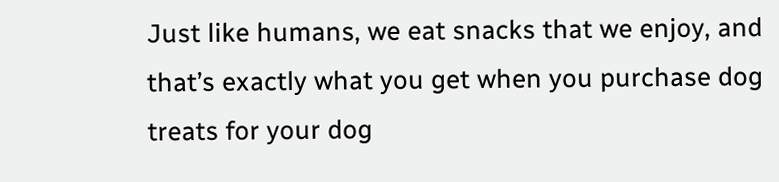Just like humans, we eat snacks that we enjoy, and that’s exactly what you get when you purchase dog treats for your dog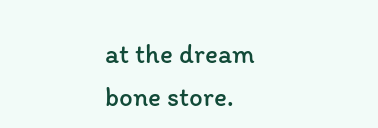at the dream bone store.